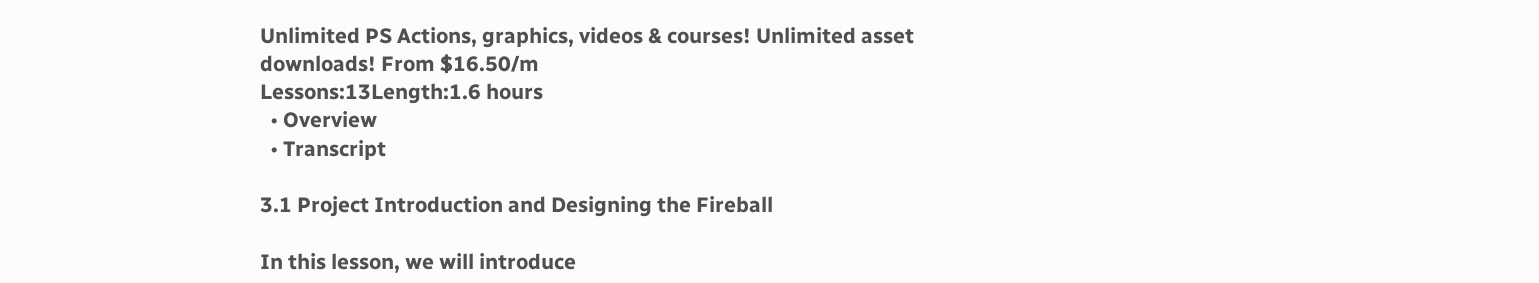Unlimited PS Actions, graphics, videos & courses! Unlimited asset downloads! From $16.50/m
Lessons:13Length:1.6 hours
  • Overview
  • Transcript

3.1 Project Introduction and Designing the Fireball

In this lesson, we will introduce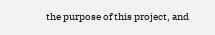the purpose of this project, and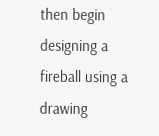then begin designing a fireball using a drawing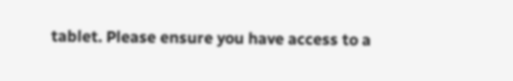tablet. Please ensure you have access to a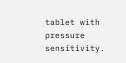tablet with pressure sensitivity.